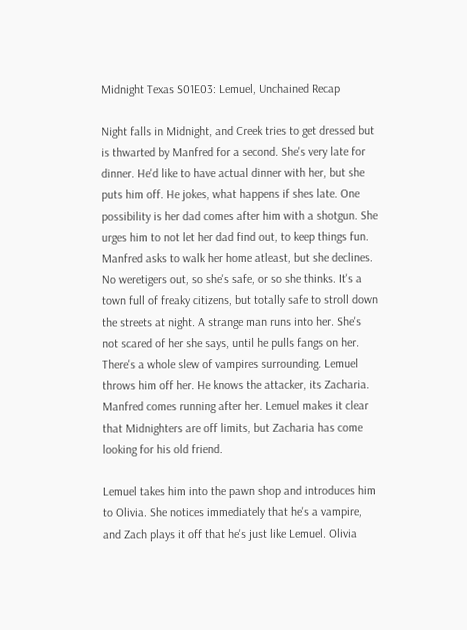Midnight Texas S01E03: Lemuel, Unchained Recap

Night falls in Midnight, and Creek tries to get dressed but is thwarted by Manfred for a second. She's very late for dinner. He'd like to have actual dinner with her, but she puts him off. He jokes, what happens if shes late. One possibility is her dad comes after him with a shotgun. She urges him to not let her dad find out, to keep things fun. Manfred asks to walk her home atleast, but she declines. No weretigers out, so she's safe, or so she thinks. It's a town full of freaky citizens, but totally safe to stroll down the streets at night. A strange man runs into her. She's not scared of her she says, until he pulls fangs on her. There's a whole slew of vampires surrounding. Lemuel throws him off her. He knows the attacker, its Zacharia. Manfred comes running after her. Lemuel makes it clear that Midnighters are off limits, but Zacharia has come looking for his old friend.

Lemuel takes him into the pawn shop and introduces him to Olivia. She notices immediately that he's a vampire, and Zach plays it off that he's just like Lemuel. Olivia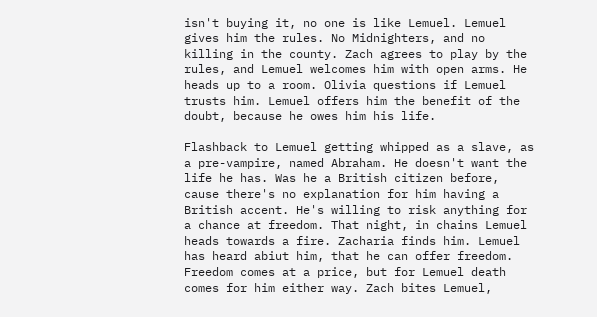isn't buying it, no one is like Lemuel. Lemuel gives him the rules. No Midnighters, and no killing in the county. Zach agrees to play by the rules, and Lemuel welcomes him with open arms. He heads up to a room. Olivia questions if Lemuel trusts him. Lemuel offers him the benefit of the doubt, because he owes him his life.

Flashback to Lemuel getting whipped as a slave, as a pre-vampire, named Abraham. He doesn't want the life he has. Was he a British citizen before, cause there's no explanation for him having a British accent. He's willing to risk anything for a chance at freedom. That night, in chains Lemuel heads towards a fire. Zacharia finds him. Lemuel has heard abiut him, that he can offer freedom. Freedom comes at a price, but for Lemuel death comes for him either way. Zach bites Lemuel,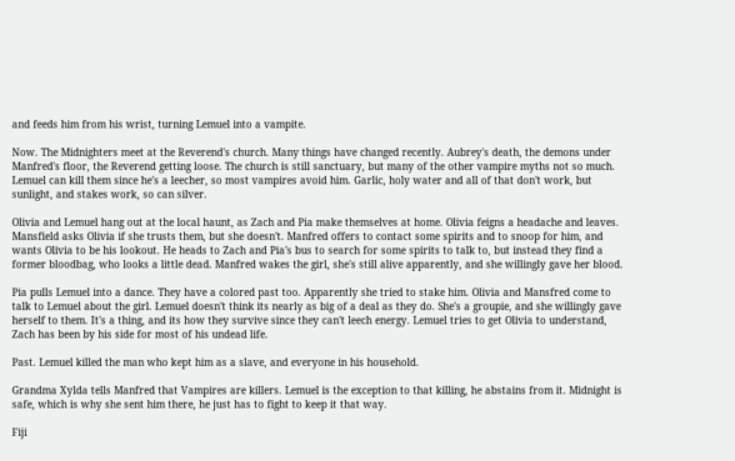and feeds him from his wrist, turning Lemuel into a vampite.

Now. The Midnighters meet at the Reverend's church. Many things have changed recently. Aubrey's death, the demons under Manfred's floor, the Reverend getting loose. The church is still sanctuary, but many of the other vampire myths not so much. Lemuel can kill them since he's a leecher, so most vampires avoid him. Garlic, holy water and all of that don't work, but sunlight, and stakes work, so can silver.

Olivia and Lemuel hang out at the local haunt, as Zach and Pia make themselves at home. Olivia feigns a headache and leaves. Mansfield asks Olivia if she trusts them, but she doesn't. Manfred offers to contact some spirits and to snoop for him, and wants Olivia to be his lookout. He heads to Zach and Pia's bus to search for some spirits to talk to, but instead they find a former bloodbag, who looks a little dead. Manfred wakes the girl, she's still alive apparently, and she willingly gave her blood.

Pia pulls Lemuel into a dance. They have a colored past too. Apparently she tried to stake him. Olivia and Mansfred come to talk to Lemuel about the girl. Lemuel doesn't think its nearly as big of a deal as they do. She's a groupie, and she willingly gave herself to them. It's a thing, and its how they survive since they can't leech energy. Lemuel tries to get Olivia to understand, Zach has been by his side for most of his undead life.

Past. Lemuel killed the man who kept him as a slave, and everyone in his household.

Grandma Xylda tells Manfred that Vampires are killers. Lemuel is the exception to that killing, he abstains from it. Midnight is safe, which is why she sent him there, he just has to fight to keep it that way.

Fiji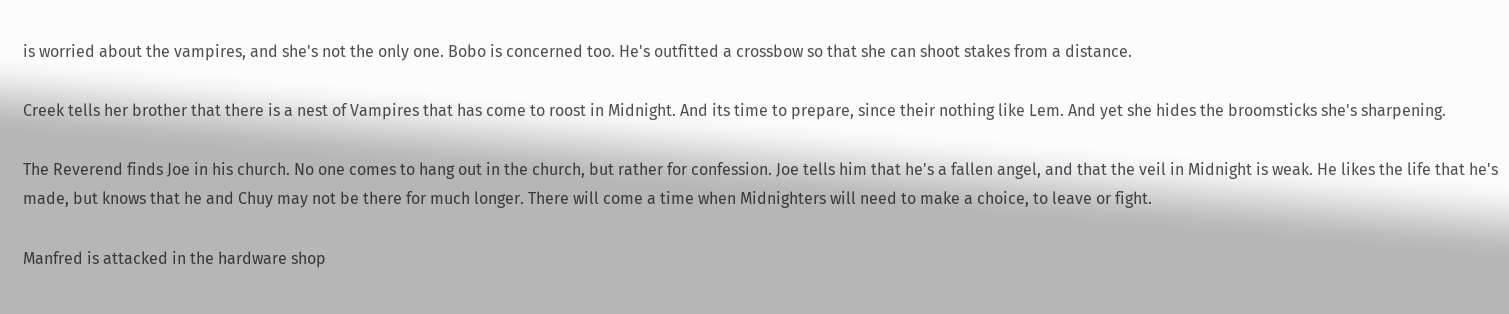is worried about the vampires, and she's not the only one. Bobo is concerned too. He's outfitted a crossbow so that she can shoot stakes from a distance.

Creek tells her brother that there is a nest of Vampires that has come to roost in Midnight. And its time to prepare, since their nothing like Lem. And yet she hides the broomsticks she's sharpening.

The Reverend finds Joe in his church. No one comes to hang out in the church, but rather for confession. Joe tells him that he's a fallen angel, and that the veil in Midnight is weak. He likes the life that he's made, but knows that he and Chuy may not be there for much longer. There will come a time when Midnighters will need to make a choice, to leave or fight.

Manfred is attacked in the hardware shop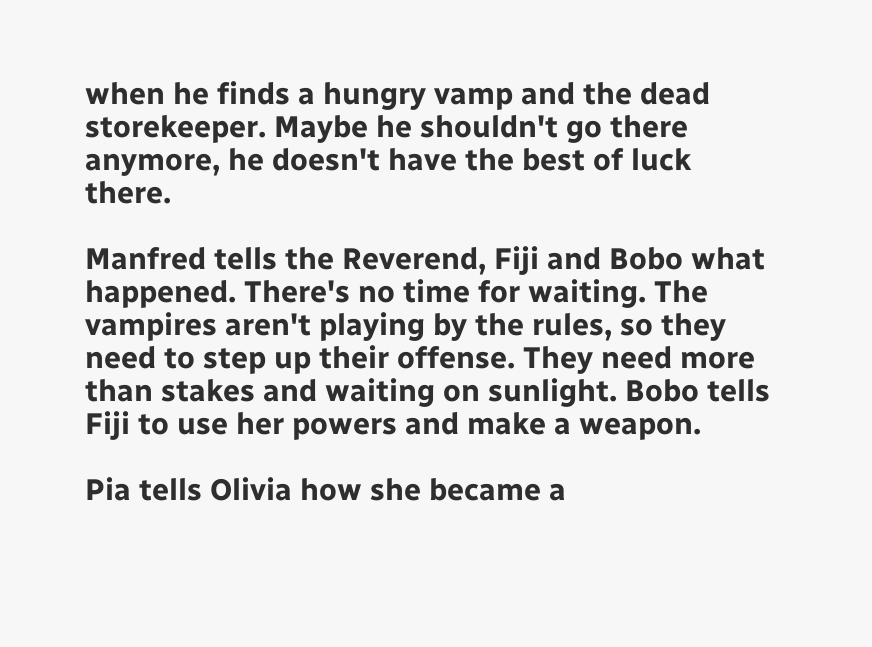when he finds a hungry vamp and the dead storekeeper. Maybe he shouldn't go there anymore, he doesn't have the best of luck there.

Manfred tells the Reverend, Fiji and Bobo what happened. There's no time for waiting. The vampires aren't playing by the rules, so they need to step up their offense. They need more than stakes and waiting on sunlight. Bobo tells Fiji to use her powers and make a weapon.

Pia tells Olivia how she became a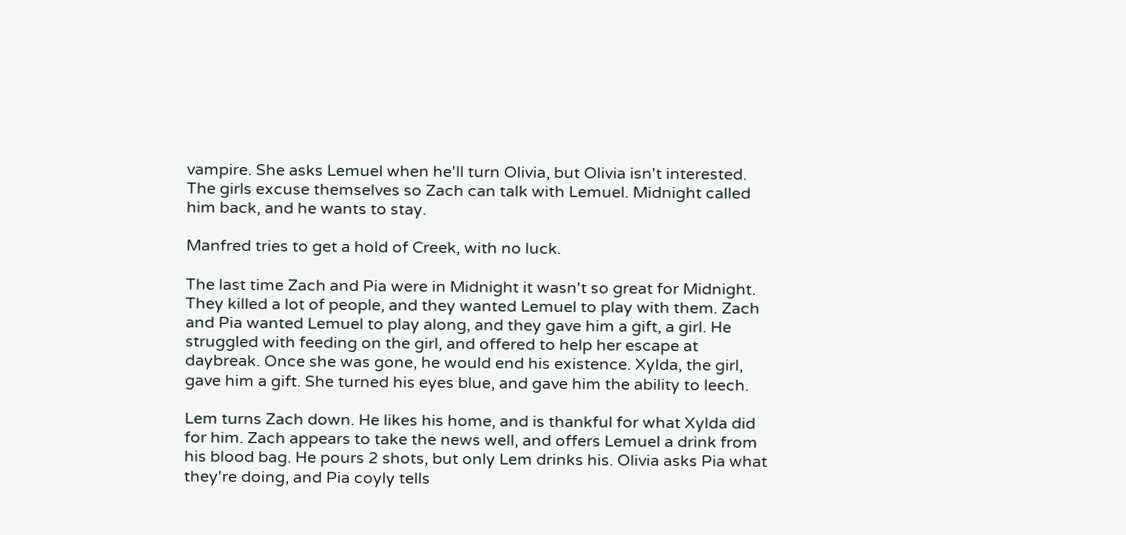vampire. She asks Lemuel when he'll turn Olivia, but Olivia isn't interested. The girls excuse themselves so Zach can talk with Lemuel. Midnight called him back, and he wants to stay.

Manfred tries to get a hold of Creek, with no luck.

The last time Zach and Pia were in Midnight it wasn't so great for Midnight. They killed a lot of people, and they wanted Lemuel to play with them. Zach and Pia wanted Lemuel to play along, and they gave him a gift, a girl. He struggled with feeding on the girl, and offered to help her escape at daybreak. Once she was gone, he would end his existence. Xylda, the girl, gave him a gift. She turned his eyes blue, and gave him the ability to leech.

Lem turns Zach down. He likes his home, and is thankful for what Xylda did for him. Zach appears to take the news well, and offers Lemuel a drink from his blood bag. He pours 2 shots, but only Lem drinks his. Olivia asks Pia what they're doing, and Pia coyly tells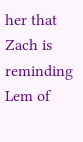her that Zach is reminding Lem of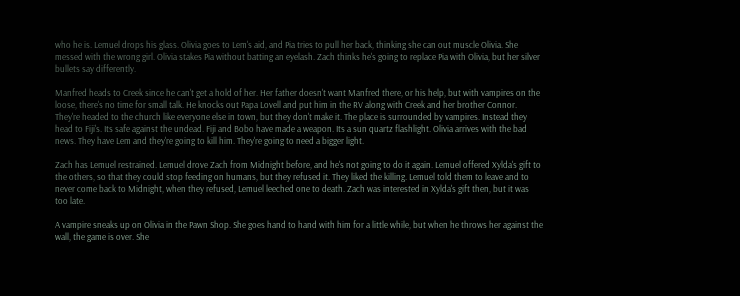who he is. Lemuel drops his glass. Olivia goes to Lem's aid, and Pia tries to pull her back, thinking she can out muscle Olivia. She messed with the wrong girl. Olivia stakes Pia without batting an eyelash. Zach thinks he's going to replace Pia with Olivia, but her silver bullets say differently.

Manfred heads to Creek since he can't get a hold of her. Her father doesn't want Manfred there, or his help, but with vampires on the loose, there's no time for small talk. He knocks out Papa Lovell and put him in the RV along with Creek and her brother Connor. They're headed to the church like everyone else in town, but they don't make it. The place is surrounded by vampires. Instead they head to Fiji's. Its safe against the undead. Fiji and Bobo have made a weapon. Its a sun quartz flashlight. Olivia arrives with the bad news. They have Lem and they're going to kill him. They're going to need a bigger light.

Zach has Lemuel restrained. Lemuel drove Zach from Midnight before, and he's not going to do it again. Lemuel offered Xylda's gift to the others, so that they could stop feeding on humans, but they refused it. They liked the killing. Lemuel told them to leave and to never come back to Midnight, when they refused, Lemuel leeched one to death. Zach was interested in Xylda's gift then, but it was too late.

A vampire sneaks up on Olivia in the Pawn Shop. She goes hand to hand with him for a little while, but when he throws her against the wall, the game is over. She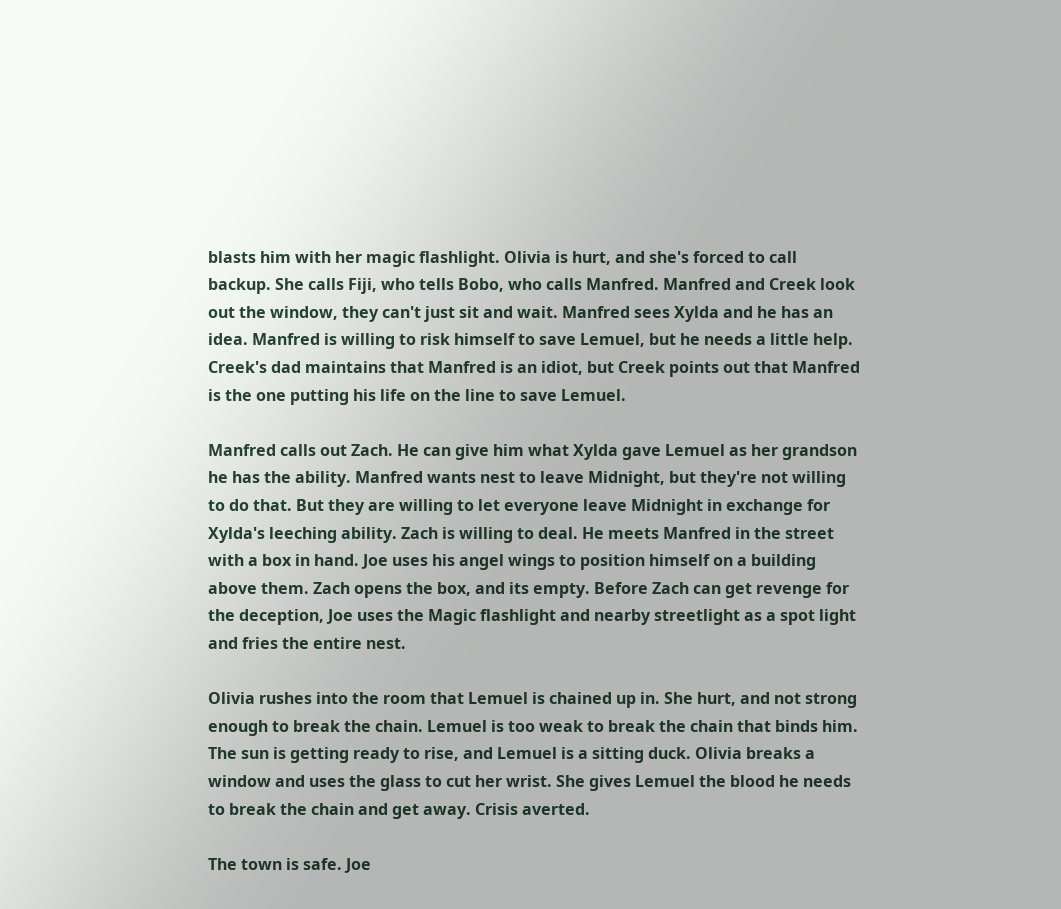blasts him with her magic flashlight. Olivia is hurt, and she's forced to call backup. She calls Fiji, who tells Bobo, who calls Manfred. Manfred and Creek look out the window, they can't just sit and wait. Manfred sees Xylda and he has an idea. Manfred is willing to risk himself to save Lemuel, but he needs a little help. Creek's dad maintains that Manfred is an idiot, but Creek points out that Manfred is the one putting his life on the line to save Lemuel.

Manfred calls out Zach. He can give him what Xylda gave Lemuel as her grandson he has the ability. Manfred wants nest to leave Midnight, but they're not willing to do that. But they are willing to let everyone leave Midnight in exchange for Xylda's leeching ability. Zach is willing to deal. He meets Manfred in the street with a box in hand. Joe uses his angel wings to position himself on a building above them. Zach opens the box, and its empty. Before Zach can get revenge for the deception, Joe uses the Magic flashlight and nearby streetlight as a spot light and fries the entire nest.

Olivia rushes into the room that Lemuel is chained up in. She hurt, and not strong enough to break the chain. Lemuel is too weak to break the chain that binds him. The sun is getting ready to rise, and Lemuel is a sitting duck. Olivia breaks a window and uses the glass to cut her wrist. She gives Lemuel the blood he needs to break the chain and get away. Crisis averted.

The town is safe. Joe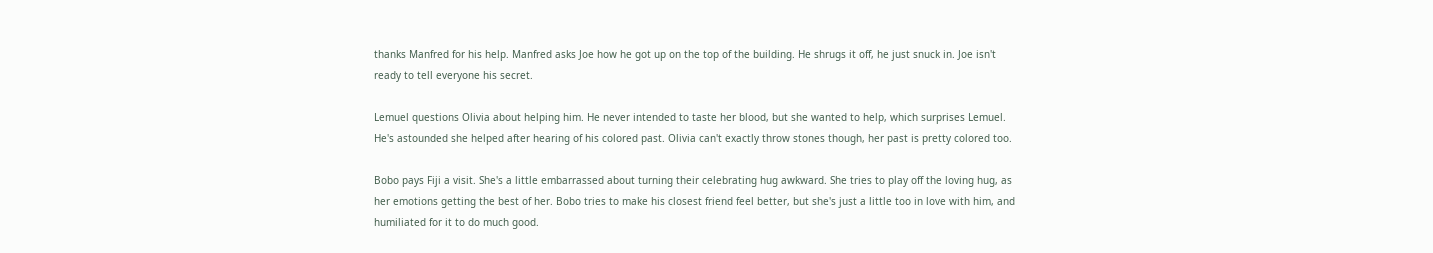thanks Manfred for his help. Manfred asks Joe how he got up on the top of the building. He shrugs it off, he just snuck in. Joe isn't ready to tell everyone his secret.

Lemuel questions Olivia about helping him. He never intended to taste her blood, but she wanted to help, which surprises Lemuel. He's astounded she helped after hearing of his colored past. Olivia can't exactly throw stones though, her past is pretty colored too.

Bobo pays Fiji a visit. She's a little embarrassed about turning their celebrating hug awkward. She tries to play off the loving hug, as her emotions getting the best of her. Bobo tries to make his closest friend feel better, but she's just a little too in love with him, and humiliated for it to do much good.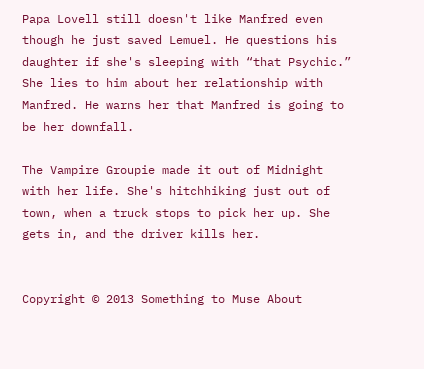Papa Lovell still doesn't like Manfred even though he just saved Lemuel. He questions his daughter if she's sleeping with “that Psychic.” She lies to him about her relationship with Manfred. He warns her that Manfred is going to be her downfall.

The Vampire Groupie made it out of Midnight with her life. She's hitchhiking just out of town, when a truck stops to pick her up. She gets in, and the driver kills her.


Copyright © 2013 Something to Muse About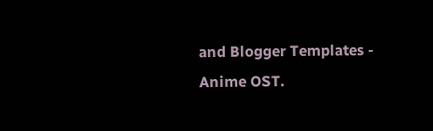and Blogger Templates - Anime OST.